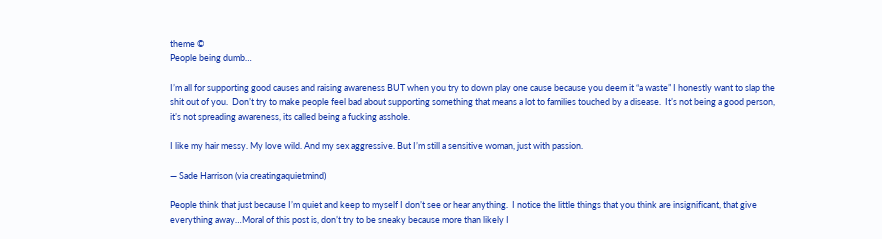theme ©
People being dumb…

I’m all for supporting good causes and raising awareness BUT when you try to down play one cause because you deem it “a waste” I honestly want to slap the shit out of you.  Don’t try to make people feel bad about supporting something that means a lot to families touched by a disease.  It’s not being a good person, it’s not spreading awareness, its called being a fucking asshole.

I like my hair messy. My love wild. And my sex aggressive. But I’m still a sensitive woman, just with passion.

— Sade Harrison (via creatingaquietmind)

People think that just because I’m quiet and keep to myself I don’t see or hear anything.  I notice the little things that you think are insignificant, that give everything away…Moral of this post is, don’t try to be sneaky because more than likely I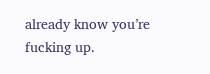already know you’re fucking up.